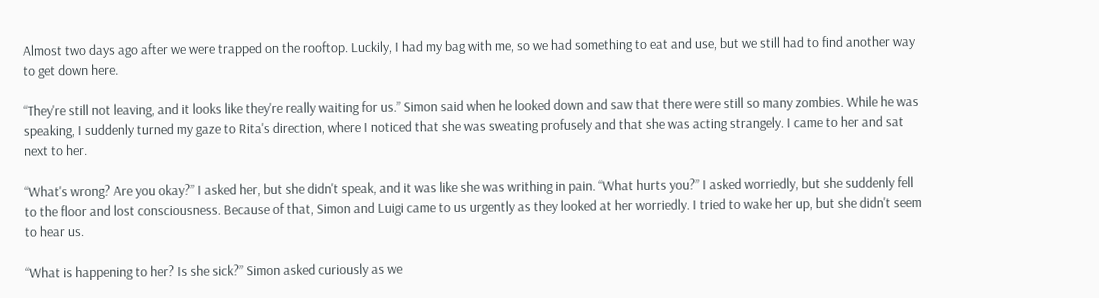Almost two days ago after we were trapped on the rooftop. Luckily, I had my bag with me, so we had something to eat and use, but we still had to find another way to get down here.

“They're still not leaving, and it looks like they're really waiting for us.” Simon said when he looked down and saw that there were still so many zombies. While he was speaking, I suddenly turned my gaze to Rita's direction, where I noticed that she was sweating profusely and that she was acting strangely. I came to her and sat next to her.

“What's wrong? Are you okay?” I asked her, but she didn't speak, and it was like she was writhing in pain. “What hurts you?” I asked worriedly, but she suddenly fell to the floor and lost consciousness. Because of that, Simon and Luigi came to us urgently as they looked at her worriedly. I tried to wake her up, but she didn't seem to hear us.

“What is happening to her? Is she sick?” Simon asked curiously as we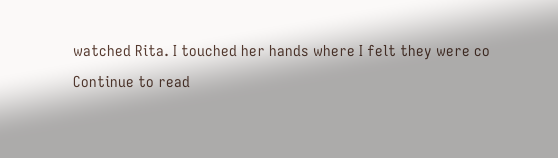watched Rita. I touched her hands where I felt they were co
Continue to read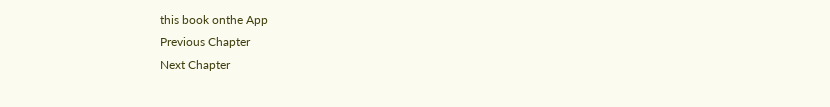this book onthe App
Previous Chapter
Next Chapter